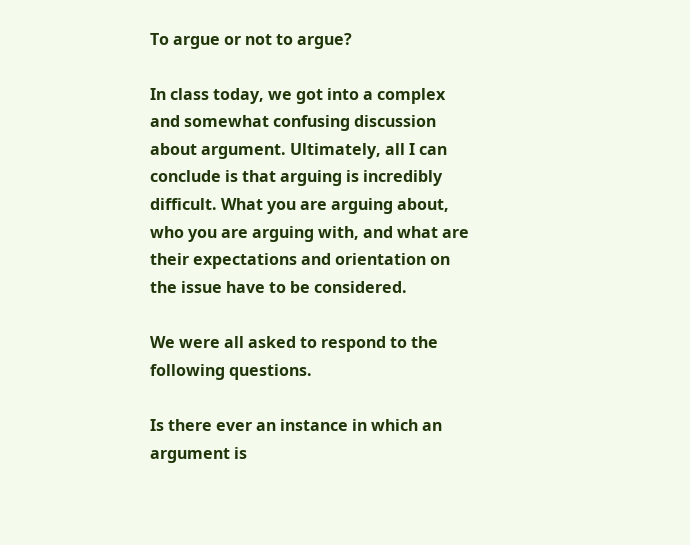To argue or not to argue?

In class today, we got into a complex and somewhat confusing discussion about argument. Ultimately, all I can conclude is that arguing is incredibly difficult. What you are arguing about, who you are arguing with, and what are their expectations and orientation on the issue have to be considered.

We were all asked to respond to the following questions.

Is there ever an instance in which an argument is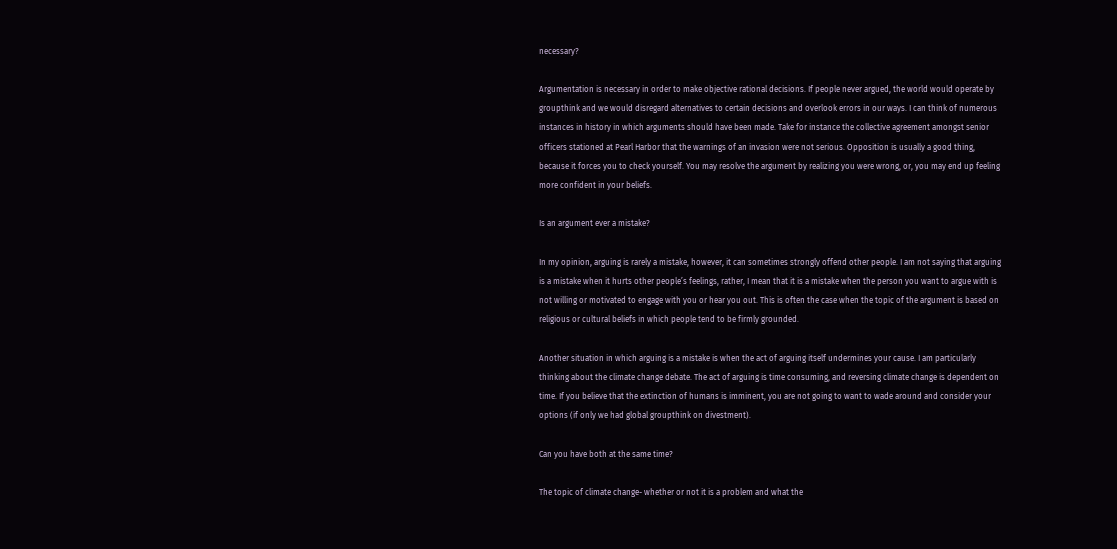necessary?

Argumentation is necessary in order to make objective rational decisions. If people never argued, the world would operate by groupthink and we would disregard alternatives to certain decisions and overlook errors in our ways. I can think of numerous instances in history in which arguments should have been made. Take for instance the collective agreement amongst senior officers stationed at Pearl Harbor that the warnings of an invasion were not serious. Opposition is usually a good thing, because it forces you to check yourself. You may resolve the argument by realizing you were wrong, or, you may end up feeling more confident in your beliefs.

Is an argument ever a mistake?

In my opinion, arguing is rarely a mistake, however, it can sometimes strongly offend other people. I am not saying that arguing is a mistake when it hurts other people’s feelings, rather, I mean that it is a mistake when the person you want to argue with is not willing or motivated to engage with you or hear you out. This is often the case when the topic of the argument is based on religious or cultural beliefs in which people tend to be firmly grounded.

Another situation in which arguing is a mistake is when the act of arguing itself undermines your cause. I am particularly thinking about the climate change debate. The act of arguing is time consuming, and reversing climate change is dependent on time. If you believe that the extinction of humans is imminent, you are not going to want to wade around and consider your options (if only we had global groupthink on divestment).

Can you have both at the same time?

The topic of climate change- whether or not it is a problem and what the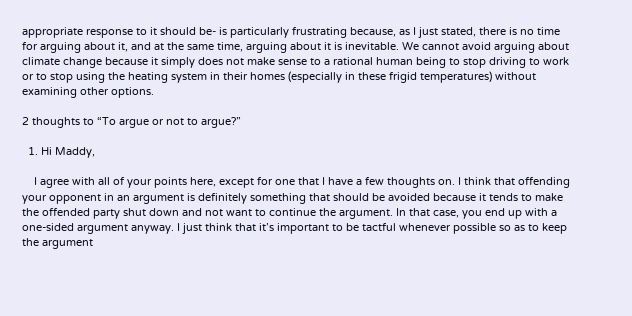appropriate response to it should be- is particularly frustrating because, as I just stated, there is no time for arguing about it, and at the same time, arguing about it is inevitable. We cannot avoid arguing about climate change because it simply does not make sense to a rational human being to stop driving to work or to stop using the heating system in their homes (especially in these frigid temperatures) without examining other options.

2 thoughts to “To argue or not to argue?”

  1. Hi Maddy,

    I agree with all of your points here, except for one that I have a few thoughts on. I think that offending your opponent in an argument is definitely something that should be avoided because it tends to make the offended party shut down and not want to continue the argument. In that case, you end up with a one-sided argument anyway. I just think that it’s important to be tactful whenever possible so as to keep the argument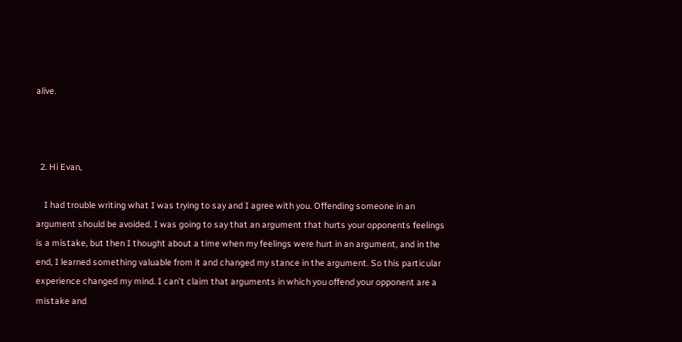alive.



  2. Hi Evan,

    I had trouble writing what I was trying to say and I agree with you. Offending someone in an argument should be avoided. I was going to say that an argument that hurts your opponents feelings is a mistake, but then I thought about a time when my feelings were hurt in an argument, and in the end, I learned something valuable from it and changed my stance in the argument. So this particular experience changed my mind. I can’t claim that arguments in which you offend your opponent are a mistake and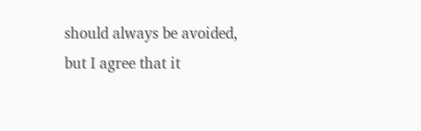should always be avoided, but I agree that it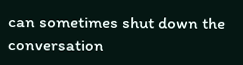can sometimes shut down the conversation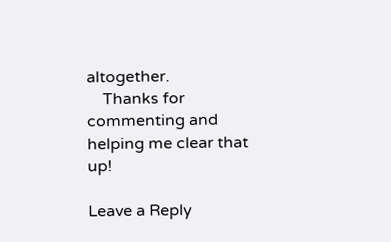altogether.
    Thanks for commenting and helping me clear that up!

Leave a Reply